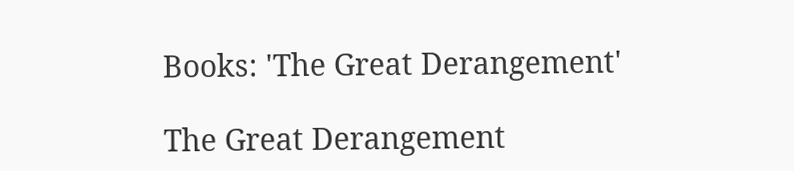Books: 'The Great Derangement'

The Great Derangement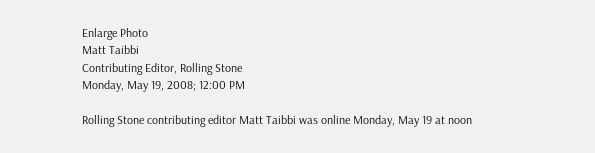Enlarge Photo
Matt Taibbi
Contributing Editor, Rolling Stone
Monday, May 19, 2008; 12:00 PM

Rolling Stone contributing editor Matt Taibbi was online Monday, May 19 at noon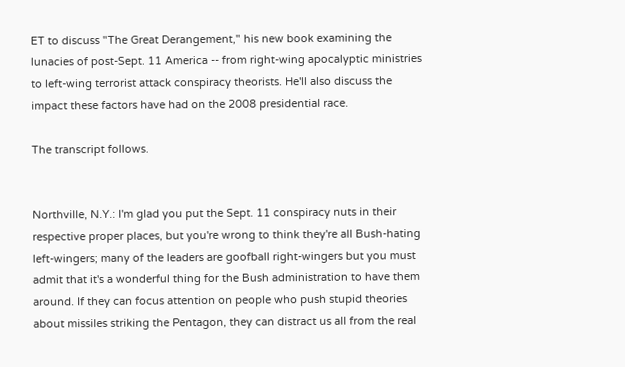ET to discuss "The Great Derangement," his new book examining the lunacies of post-Sept. 11 America -- from right-wing apocalyptic ministries to left-wing terrorist attack conspiracy theorists. He'll also discuss the impact these factors have had on the 2008 presidential race.

The transcript follows.


Northville, N.Y.: I'm glad you put the Sept. 11 conspiracy nuts in their respective proper places, but you're wrong to think they're all Bush-hating left-wingers; many of the leaders are goofball right-wingers but you must admit that it's a wonderful thing for the Bush administration to have them around. If they can focus attention on people who push stupid theories about missiles striking the Pentagon, they can distract us all from the real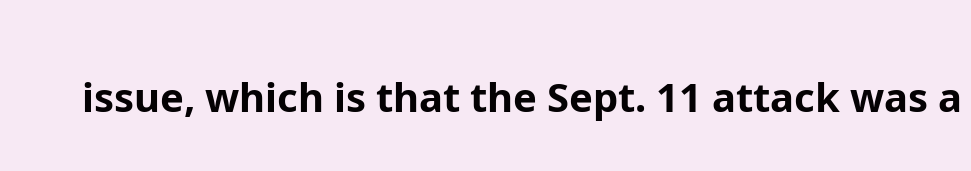issue, which is that the Sept. 11 attack was a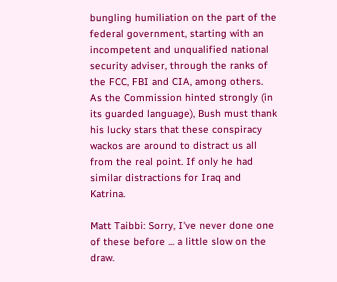bungling humiliation on the part of the federal government, starting with an incompetent and unqualified national security adviser, through the ranks of the FCC, FBI and CIA, among others. As the Commission hinted strongly (in its guarded language), Bush must thank his lucky stars that these conspiracy wackos are around to distract us all from the real point. If only he had similar distractions for Iraq and Katrina.

Matt Taibbi: Sorry, I've never done one of these before ... a little slow on the draw.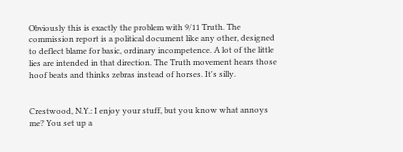Obviously this is exactly the problem with 9/11 Truth. The commission report is a political document like any other, designed to deflect blame for basic, ordinary incompetence. A lot of the little lies are intended in that direction. The Truth movement hears those hoof beats and thinks zebras instead of horses. It's silly.


Crestwood, N.Y.: I enjoy your stuff, but you know what annoys me? You set up a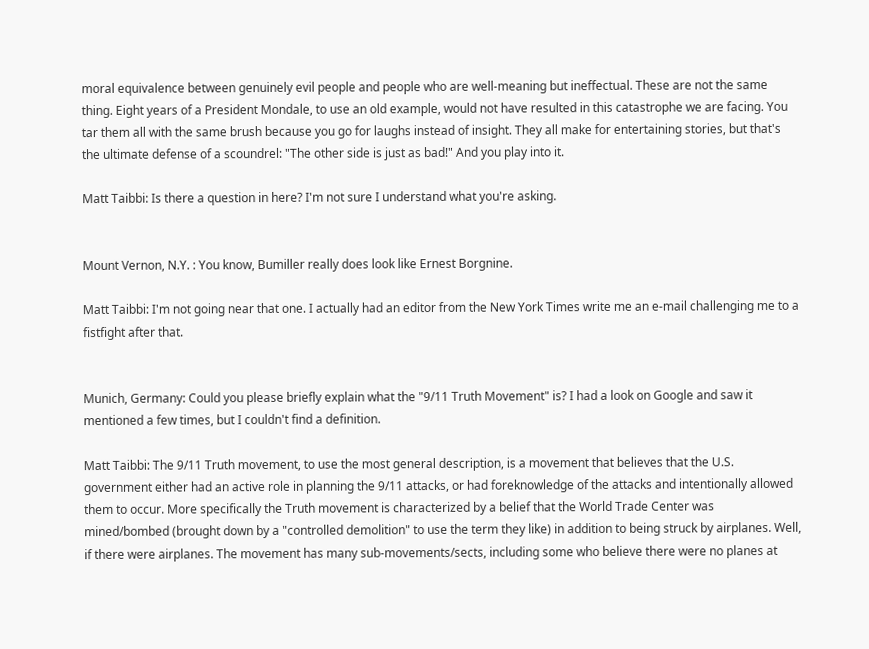moral equivalence between genuinely evil people and people who are well-meaning but ineffectual. These are not the same thing. Eight years of a President Mondale, to use an old example, would not have resulted in this catastrophe we are facing. You tar them all with the same brush because you go for laughs instead of insight. They all make for entertaining stories, but that's the ultimate defense of a scoundrel: "The other side is just as bad!" And you play into it.

Matt Taibbi: Is there a question in here? I'm not sure I understand what you're asking.


Mount Vernon, N.Y. : You know, Bumiller really does look like Ernest Borgnine.

Matt Taibbi: I'm not going near that one. I actually had an editor from the New York Times write me an e-mail challenging me to a fistfight after that.


Munich, Germany: Could you please briefly explain what the "9/11 Truth Movement" is? I had a look on Google and saw it mentioned a few times, but I couldn't find a definition.

Matt Taibbi: The 9/11 Truth movement, to use the most general description, is a movement that believes that the U.S. government either had an active role in planning the 9/11 attacks, or had foreknowledge of the attacks and intentionally allowed them to occur. More specifically the Truth movement is characterized by a belief that the World Trade Center was mined/bombed (brought down by a "controlled demolition" to use the term they like) in addition to being struck by airplanes. Well, if there were airplanes. The movement has many sub-movements/sects, including some who believe there were no planes at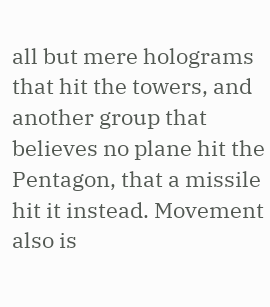all but mere holograms that hit the towers, and another group that believes no plane hit the Pentagon, that a missile hit it instead. Movement also is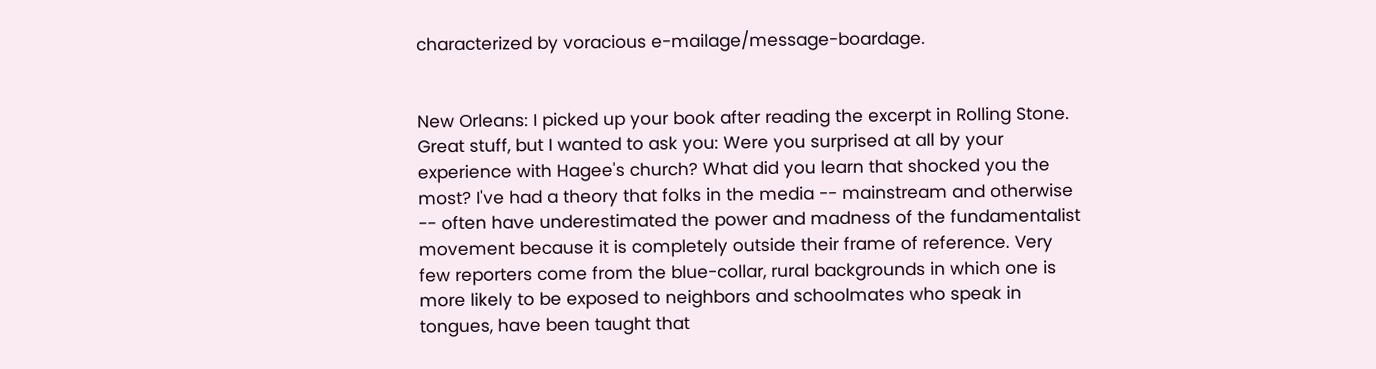characterized by voracious e-mailage/message-boardage.


New Orleans: I picked up your book after reading the excerpt in Rolling Stone. Great stuff, but I wanted to ask you: Were you surprised at all by your experience with Hagee's church? What did you learn that shocked you the most? I've had a theory that folks in the media -- mainstream and otherwise -- often have underestimated the power and madness of the fundamentalist movement because it is completely outside their frame of reference. Very few reporters come from the blue-collar, rural backgrounds in which one is more likely to be exposed to neighbors and schoolmates who speak in tongues, have been taught that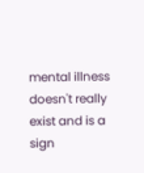mental illness doesn't really exist and is a sign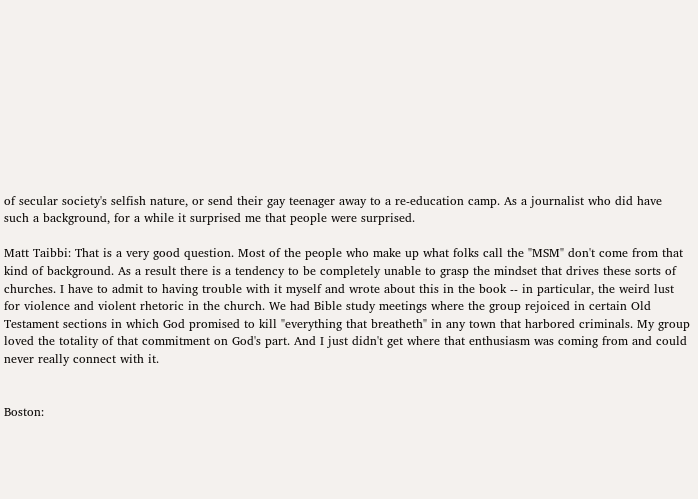of secular society's selfish nature, or send their gay teenager away to a re-education camp. As a journalist who did have such a background, for a while it surprised me that people were surprised.

Matt Taibbi: That is a very good question. Most of the people who make up what folks call the "MSM" don't come from that kind of background. As a result there is a tendency to be completely unable to grasp the mindset that drives these sorts of churches. I have to admit to having trouble with it myself and wrote about this in the book -- in particular, the weird lust for violence and violent rhetoric in the church. We had Bible study meetings where the group rejoiced in certain Old Testament sections in which God promised to kill "everything that breatheth" in any town that harbored criminals. My group loved the totality of that commitment on God's part. And I just didn't get where that enthusiasm was coming from and could never really connect with it.


Boston: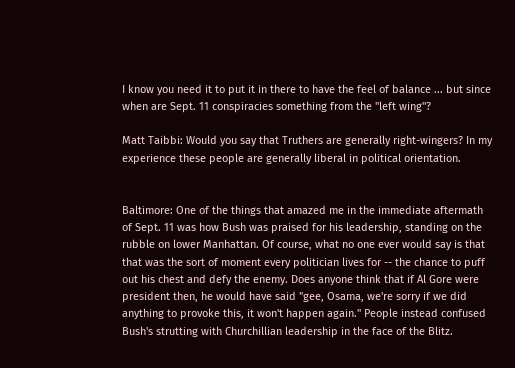I know you need it to put it in there to have the feel of balance ... but since when are Sept. 11 conspiracies something from the "left wing"?

Matt Taibbi: Would you say that Truthers are generally right-wingers? In my experience these people are generally liberal in political orientation.


Baltimore: One of the things that amazed me in the immediate aftermath of Sept. 11 was how Bush was praised for his leadership, standing on the rubble on lower Manhattan. Of course, what no one ever would say is that that was the sort of moment every politician lives for -- the chance to puff out his chest and defy the enemy. Does anyone think that if Al Gore were president then, he would have said "gee, Osama, we're sorry if we did anything to provoke this, it won't happen again." People instead confused Bush's strutting with Churchillian leadership in the face of the Blitz.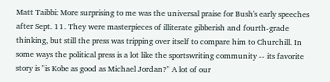Matt Taibbi: More surprising to me was the universal praise for Bush's early speeches after Sept. 11. They were masterpieces of illiterate gibberish and fourth-grade thinking, but still the press was tripping over itself to compare him to Churchill. In some ways the political press is a lot like the sportswriting community -- its favorite story is "is Kobe as good as Michael Jordan?" A lot of our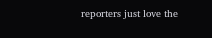reporters just love the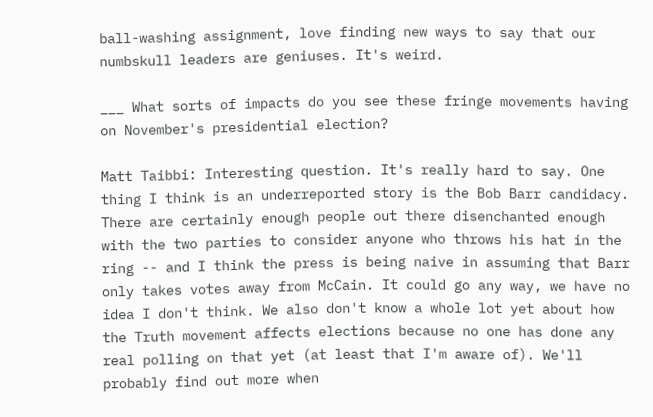ball-washing assignment, love finding new ways to say that our numbskull leaders are geniuses. It's weird.

___ What sorts of impacts do you see these fringe movements having on November's presidential election?

Matt Taibbi: Interesting question. It's really hard to say. One thing I think is an underreported story is the Bob Barr candidacy. There are certainly enough people out there disenchanted enough with the two parties to consider anyone who throws his hat in the ring -- and I think the press is being naive in assuming that Barr only takes votes away from McCain. It could go any way, we have no idea I don't think. We also don't know a whole lot yet about how the Truth movement affects elections because no one has done any real polling on that yet (at least that I'm aware of). We'll probably find out more when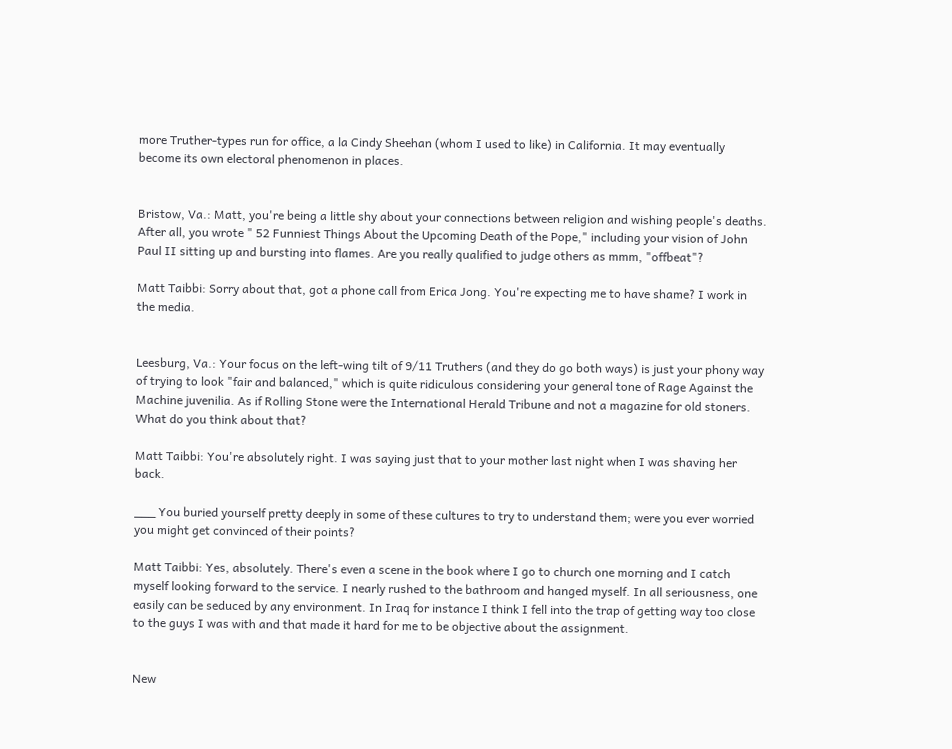more Truther-types run for office, a la Cindy Sheehan (whom I used to like) in California. It may eventually become its own electoral phenomenon in places.


Bristow, Va.: Matt, you're being a little shy about your connections between religion and wishing people's deaths. After all, you wrote " 52 Funniest Things About the Upcoming Death of the Pope," including your vision of John Paul II sitting up and bursting into flames. Are you really qualified to judge others as mmm, "offbeat"?

Matt Taibbi: Sorry about that, got a phone call from Erica Jong. You're expecting me to have shame? I work in the media.


Leesburg, Va.: Your focus on the left-wing tilt of 9/11 Truthers (and they do go both ways) is just your phony way of trying to look "fair and balanced," which is quite ridiculous considering your general tone of Rage Against the Machine juvenilia. As if Rolling Stone were the International Herald Tribune and not a magazine for old stoners. What do you think about that?

Matt Taibbi: You're absolutely right. I was saying just that to your mother last night when I was shaving her back.

___ You buried yourself pretty deeply in some of these cultures to try to understand them; were you ever worried you might get convinced of their points?

Matt Taibbi: Yes, absolutely. There's even a scene in the book where I go to church one morning and I catch myself looking forward to the service. I nearly rushed to the bathroom and hanged myself. In all seriousness, one easily can be seduced by any environment. In Iraq for instance I think I fell into the trap of getting way too close to the guys I was with and that made it hard for me to be objective about the assignment.


New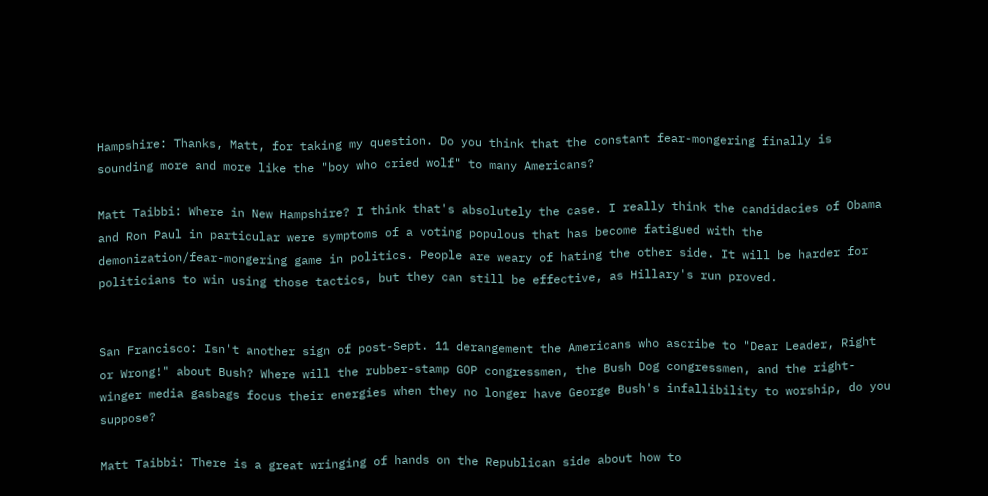Hampshire: Thanks, Matt, for taking my question. Do you think that the constant fear-mongering finally is sounding more and more like the "boy who cried wolf" to many Americans?

Matt Taibbi: Where in New Hampshire? I think that's absolutely the case. I really think the candidacies of Obama and Ron Paul in particular were symptoms of a voting populous that has become fatigued with the demonization/fear-mongering game in politics. People are weary of hating the other side. It will be harder for politicians to win using those tactics, but they can still be effective, as Hillary's run proved.


San Francisco: Isn't another sign of post-Sept. 11 derangement the Americans who ascribe to "Dear Leader, Right or Wrong!" about Bush? Where will the rubber-stamp GOP congressmen, the Bush Dog congressmen, and the right-winger media gasbags focus their energies when they no longer have George Bush's infallibility to worship, do you suppose?

Matt Taibbi: There is a great wringing of hands on the Republican side about how to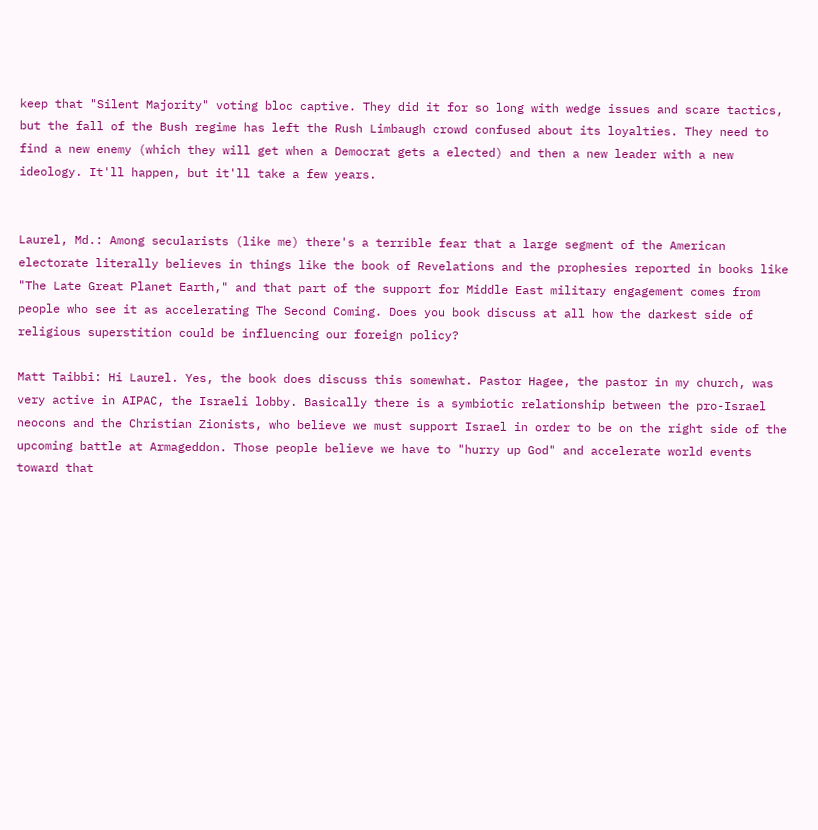keep that "Silent Majority" voting bloc captive. They did it for so long with wedge issues and scare tactics, but the fall of the Bush regime has left the Rush Limbaugh crowd confused about its loyalties. They need to find a new enemy (which they will get when a Democrat gets a elected) and then a new leader with a new ideology. It'll happen, but it'll take a few years.


Laurel, Md.: Among secularists (like me) there's a terrible fear that a large segment of the American electorate literally believes in things like the book of Revelations and the prophesies reported in books like "The Late Great Planet Earth," and that part of the support for Middle East military engagement comes from people who see it as accelerating The Second Coming. Does you book discuss at all how the darkest side of religious superstition could be influencing our foreign policy?

Matt Taibbi: Hi Laurel. Yes, the book does discuss this somewhat. Pastor Hagee, the pastor in my church, was very active in AIPAC, the Israeli lobby. Basically there is a symbiotic relationship between the pro-Israel neocons and the Christian Zionists, who believe we must support Israel in order to be on the right side of the upcoming battle at Armageddon. Those people believe we have to "hurry up God" and accelerate world events toward that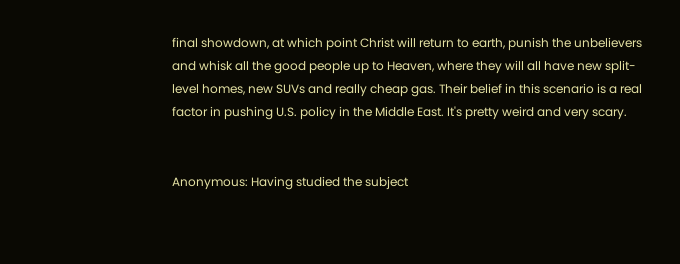final showdown, at which point Christ will return to earth, punish the unbelievers and whisk all the good people up to Heaven, where they will all have new split-level homes, new SUVs and really cheap gas. Their belief in this scenario is a real factor in pushing U.S. policy in the Middle East. It's pretty weird and very scary.


Anonymous: Having studied the subject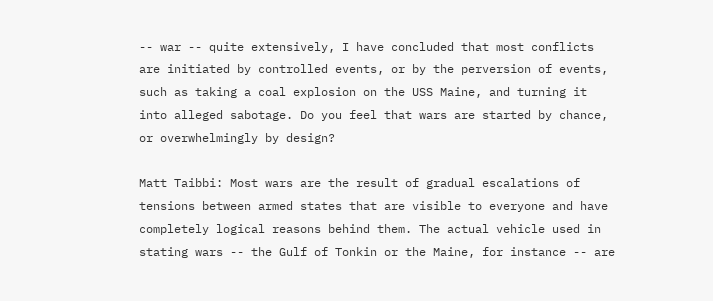-- war -- quite extensively, I have concluded that most conflicts are initiated by controlled events, or by the perversion of events, such as taking a coal explosion on the USS Maine, and turning it into alleged sabotage. Do you feel that wars are started by chance, or overwhelmingly by design?

Matt Taibbi: Most wars are the result of gradual escalations of tensions between armed states that are visible to everyone and have completely logical reasons behind them. The actual vehicle used in stating wars -- the Gulf of Tonkin or the Maine, for instance -- are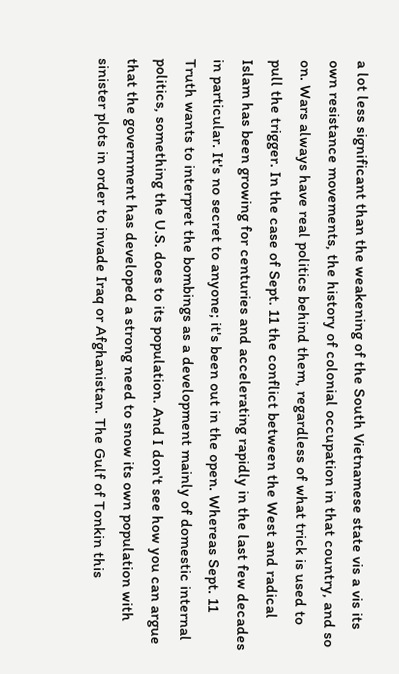a lot less significant than the weakening of the South Vietnamese state vis a vis its own resistance movements, the history of colonial occupation in that country, and so on. Wars always have real politics behind them, regardless of what trick is used to pull the trigger. In the case of Sept. 11 the conflict between the West and radical Islam has been growing for centuries and accelerating rapidly in the last few decades in particular. It's no secret to anyone; it's been out in the open. Whereas Sept. 11 Truth wants to interpret the bombings as a development mainly of domestic internal politics, something the U.S. does to its population. And I don't see how you can argue that the government has developed a strong need to snow its own population with sinister plots in order to invade Iraq or Afghanistan. The Gulf of Tonkin this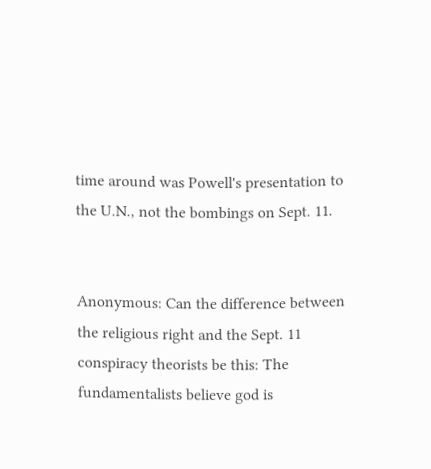time around was Powell's presentation to the U.N., not the bombings on Sept. 11.


Anonymous: Can the difference between the religious right and the Sept. 11 conspiracy theorists be this: The fundamentalists believe god is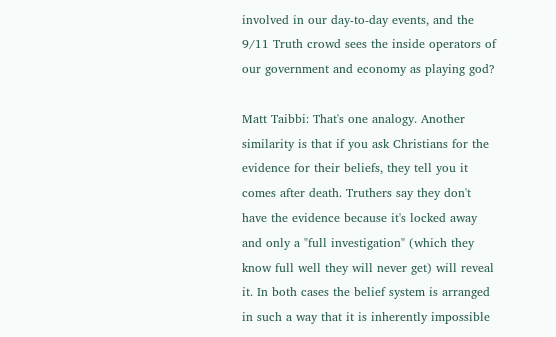involved in our day-to-day events, and the 9/11 Truth crowd sees the inside operators of our government and economy as playing god?

Matt Taibbi: That's one analogy. Another similarity is that if you ask Christians for the evidence for their beliefs, they tell you it comes after death. Truthers say they don't have the evidence because it's locked away and only a "full investigation" (which they know full well they will never get) will reveal it. In both cases the belief system is arranged in such a way that it is inherently impossible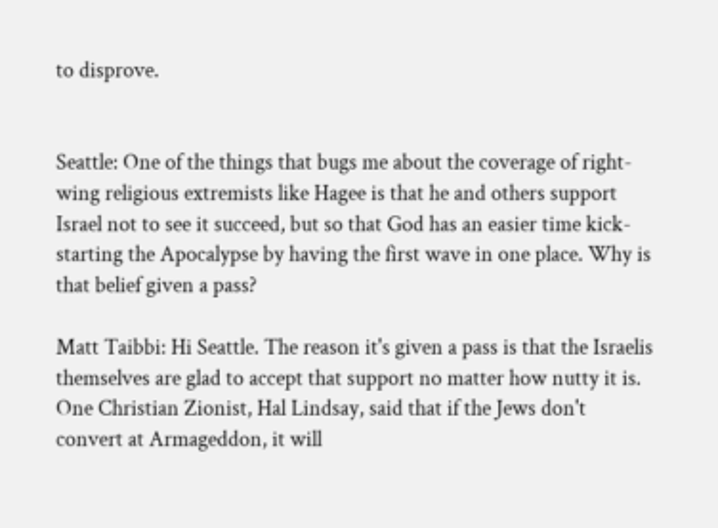to disprove.


Seattle: One of the things that bugs me about the coverage of right-wing religious extremists like Hagee is that he and others support Israel not to see it succeed, but so that God has an easier time kick-starting the Apocalypse by having the first wave in one place. Why is that belief given a pass?

Matt Taibbi: Hi Seattle. The reason it's given a pass is that the Israelis themselves are glad to accept that support no matter how nutty it is. One Christian Zionist, Hal Lindsay, said that if the Jews don't convert at Armageddon, it will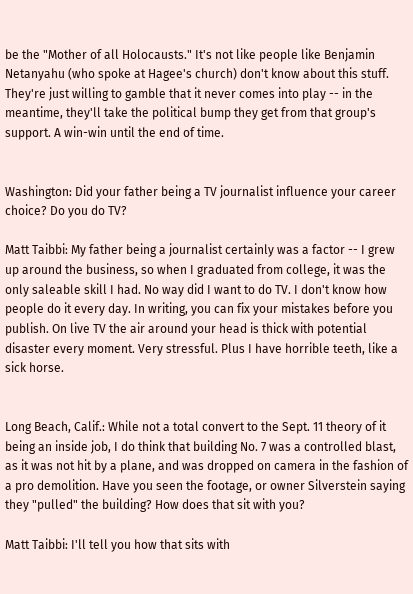be the "Mother of all Holocausts." It's not like people like Benjamin Netanyahu (who spoke at Hagee's church) don't know about this stuff. They're just willing to gamble that it never comes into play -- in the meantime, they'll take the political bump they get from that group's support. A win-win until the end of time.


Washington: Did your father being a TV journalist influence your career choice? Do you do TV?

Matt Taibbi: My father being a journalist certainly was a factor -- I grew up around the business, so when I graduated from college, it was the only saleable skill I had. No way did I want to do TV. I don't know how people do it every day. In writing, you can fix your mistakes before you publish. On live TV the air around your head is thick with potential disaster every moment. Very stressful. Plus I have horrible teeth, like a sick horse.


Long Beach, Calif.: While not a total convert to the Sept. 11 theory of it being an inside job, I do think that building No. 7 was a controlled blast, as it was not hit by a plane, and was dropped on camera in the fashion of a pro demolition. Have you seen the footage, or owner Silverstein saying they "pulled" the building? How does that sit with you?

Matt Taibbi: I'll tell you how that sits with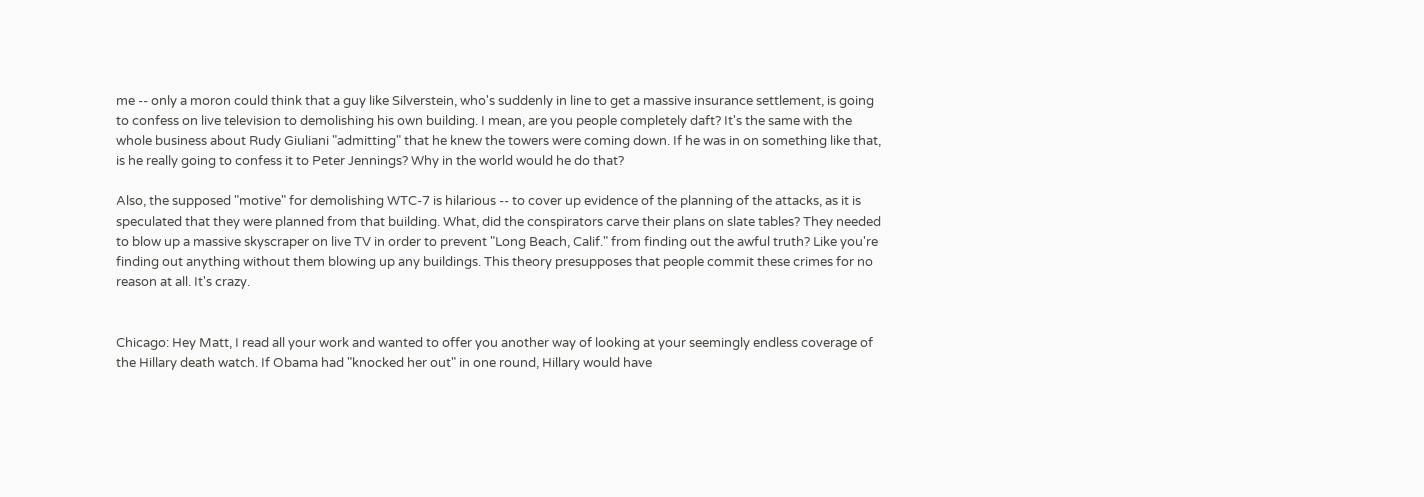me -- only a moron could think that a guy like Silverstein, who's suddenly in line to get a massive insurance settlement, is going to confess on live television to demolishing his own building. I mean, are you people completely daft? It's the same with the whole business about Rudy Giuliani "admitting" that he knew the towers were coming down. If he was in on something like that, is he really going to confess it to Peter Jennings? Why in the world would he do that?

Also, the supposed "motive" for demolishing WTC-7 is hilarious -- to cover up evidence of the planning of the attacks, as it is speculated that they were planned from that building. What, did the conspirators carve their plans on slate tables? They needed to blow up a massive skyscraper on live TV in order to prevent "Long Beach, Calif." from finding out the awful truth? Like you're finding out anything without them blowing up any buildings. This theory presupposes that people commit these crimes for no reason at all. It's crazy.


Chicago: Hey Matt, I read all your work and wanted to offer you another way of looking at your seemingly endless coverage of the Hillary death watch. If Obama had "knocked her out" in one round, Hillary would have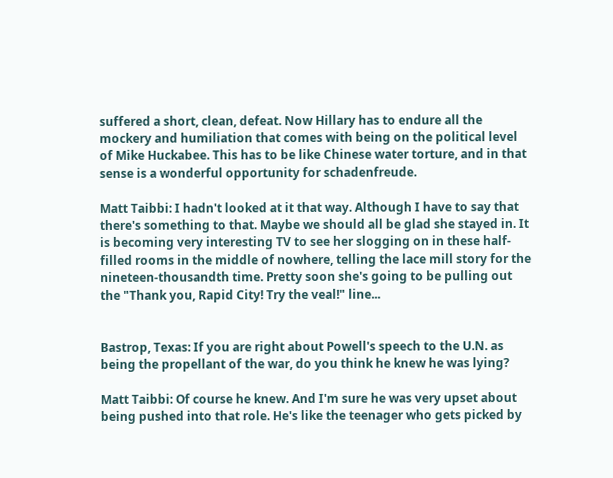suffered a short, clean, defeat. Now Hillary has to endure all the mockery and humiliation that comes with being on the political level of Mike Huckabee. This has to be like Chinese water torture, and in that sense is a wonderful opportunity for schadenfreude.

Matt Taibbi: I hadn't looked at it that way. Although I have to say that there's something to that. Maybe we should all be glad she stayed in. It is becoming very interesting TV to see her slogging on in these half-filled rooms in the middle of nowhere, telling the lace mill story for the nineteen-thousandth time. Pretty soon she's going to be pulling out the "Thank you, Rapid City! Try the veal!" line...


Bastrop, Texas: If you are right about Powell's speech to the U.N. as being the propellant of the war, do you think he knew he was lying?

Matt Taibbi: Of course he knew. And I'm sure he was very upset about being pushed into that role. He's like the teenager who gets picked by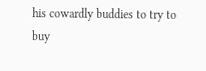his cowardly buddies to try to buy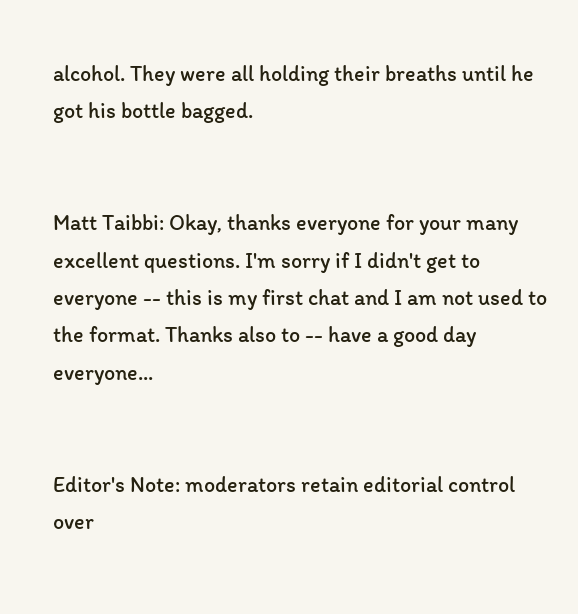alcohol. They were all holding their breaths until he got his bottle bagged.


Matt Taibbi: Okay, thanks everyone for your many excellent questions. I'm sorry if I didn't get to everyone -- this is my first chat and I am not used to the format. Thanks also to -- have a good day everyone...


Editor's Note: moderators retain editorial control over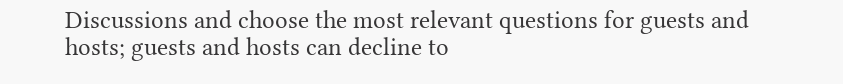Discussions and choose the most relevant questions for guests and hosts; guests and hosts can decline to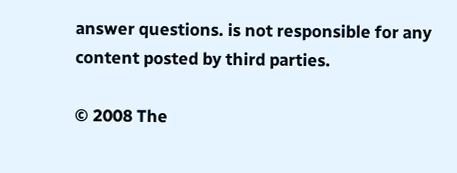answer questions. is not responsible for any content posted by third parties.

© 2008 The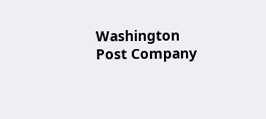Washington Post Company